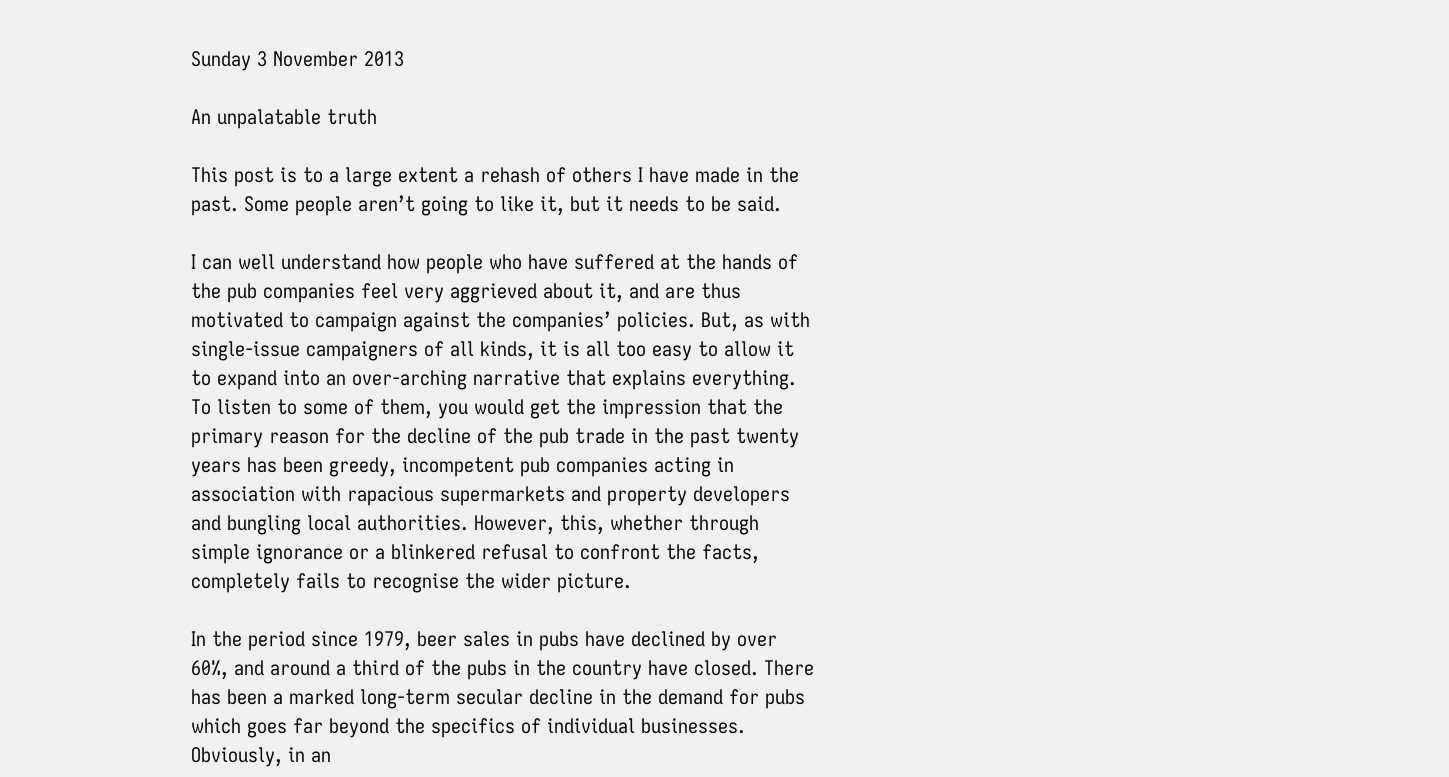Sunday 3 November 2013

An unpalatable truth

This post is to a large extent a rehash of others I have made in the past. Some people aren’t going to like it, but it needs to be said.

I can well understand how people who have suffered at the hands of the pub companies feel very aggrieved about it, and are thus motivated to campaign against the companies’ policies. But, as with single-issue campaigners of all kinds, it is all too easy to allow it to expand into an over-arching narrative that explains everything. To listen to some of them, you would get the impression that the primary reason for the decline of the pub trade in the past twenty years has been greedy, incompetent pub companies acting in association with rapacious supermarkets and property developers and bungling local authorities. However, this, whether through simple ignorance or a blinkered refusal to confront the facts, completely fails to recognise the wider picture.

In the period since 1979, beer sales in pubs have declined by over 60%, and around a third of the pubs in the country have closed. There has been a marked long-term secular decline in the demand for pubs which goes far beyond the specifics of individual businesses. Obviously, in an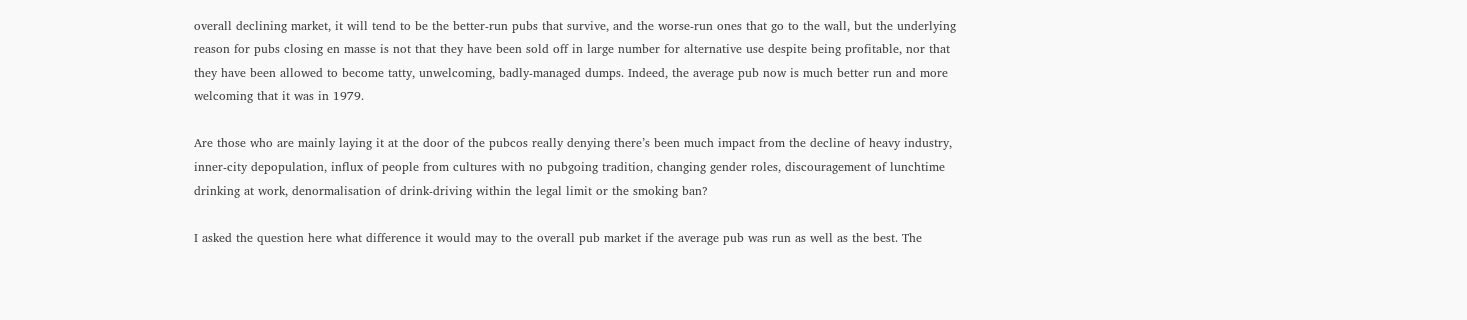overall declining market, it will tend to be the better-run pubs that survive, and the worse-run ones that go to the wall, but the underlying reason for pubs closing en masse is not that they have been sold off in large number for alternative use despite being profitable, nor that they have been allowed to become tatty, unwelcoming, badly-managed dumps. Indeed, the average pub now is much better run and more welcoming that it was in 1979.

Are those who are mainly laying it at the door of the pubcos really denying there’s been much impact from the decline of heavy industry, inner-city depopulation, influx of people from cultures with no pubgoing tradition, changing gender roles, discouragement of lunchtime drinking at work, denormalisation of drink-driving within the legal limit or the smoking ban?

I asked the question here what difference it would may to the overall pub market if the average pub was run as well as the best. The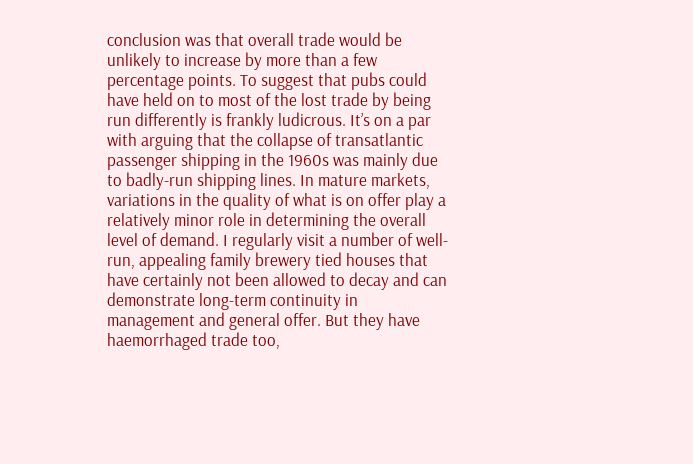conclusion was that overall trade would be unlikely to increase by more than a few percentage points. To suggest that pubs could have held on to most of the lost trade by being run differently is frankly ludicrous. It’s on a par with arguing that the collapse of transatlantic passenger shipping in the 1960s was mainly due to badly-run shipping lines. In mature markets, variations in the quality of what is on offer play a relatively minor role in determining the overall level of demand. I regularly visit a number of well-run, appealing family brewery tied houses that have certainly not been allowed to decay and can demonstrate long-term continuity in management and general offer. But they have haemorrhaged trade too,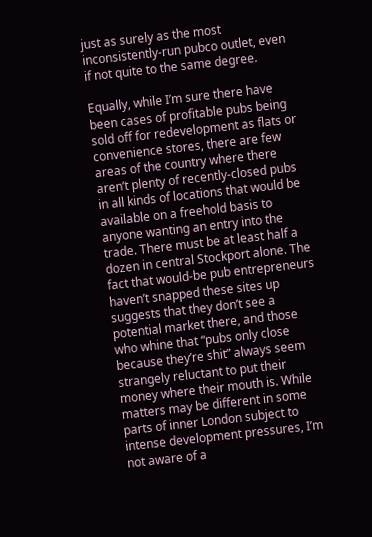just as surely as the most inconsistently-run pubco outlet, even if not quite to the same degree.

Equally, while I’m sure there have been cases of profitable pubs being sold off for redevelopment as flats or convenience stores, there are few areas of the country where there aren’t plenty of recently-closed pubs in all kinds of locations that would be available on a freehold basis to anyone wanting an entry into the trade. There must be at least half a dozen in central Stockport alone. The fact that would-be pub entrepreneurs haven’t snapped these sites up suggests that they don’t see a potential market there, and those who whine that “pubs only close because they’re shit” always seem strangely reluctant to put their money where their mouth is. While matters may be different in some parts of inner London subject to intense development pressures, I’m not aware of a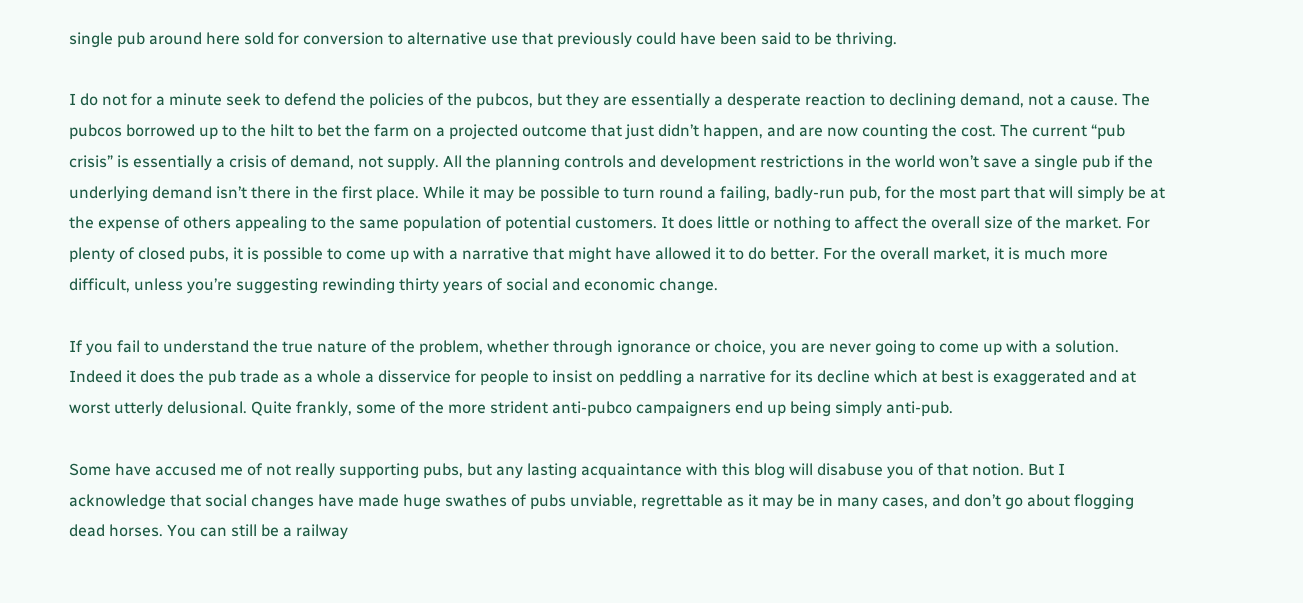single pub around here sold for conversion to alternative use that previously could have been said to be thriving.

I do not for a minute seek to defend the policies of the pubcos, but they are essentially a desperate reaction to declining demand, not a cause. The pubcos borrowed up to the hilt to bet the farm on a projected outcome that just didn’t happen, and are now counting the cost. The current “pub crisis” is essentially a crisis of demand, not supply. All the planning controls and development restrictions in the world won’t save a single pub if the underlying demand isn’t there in the first place. While it may be possible to turn round a failing, badly-run pub, for the most part that will simply be at the expense of others appealing to the same population of potential customers. It does little or nothing to affect the overall size of the market. For plenty of closed pubs, it is possible to come up with a narrative that might have allowed it to do better. For the overall market, it is much more difficult, unless you’re suggesting rewinding thirty years of social and economic change.

If you fail to understand the true nature of the problem, whether through ignorance or choice, you are never going to come up with a solution. Indeed it does the pub trade as a whole a disservice for people to insist on peddling a narrative for its decline which at best is exaggerated and at worst utterly delusional. Quite frankly, some of the more strident anti-pubco campaigners end up being simply anti-pub.

Some have accused me of not really supporting pubs, but any lasting acquaintance with this blog will disabuse you of that notion. But I acknowledge that social changes have made huge swathes of pubs unviable, regrettable as it may be in many cases, and don’t go about flogging dead horses. You can still be a railway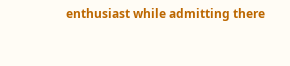enthusiast while admitting there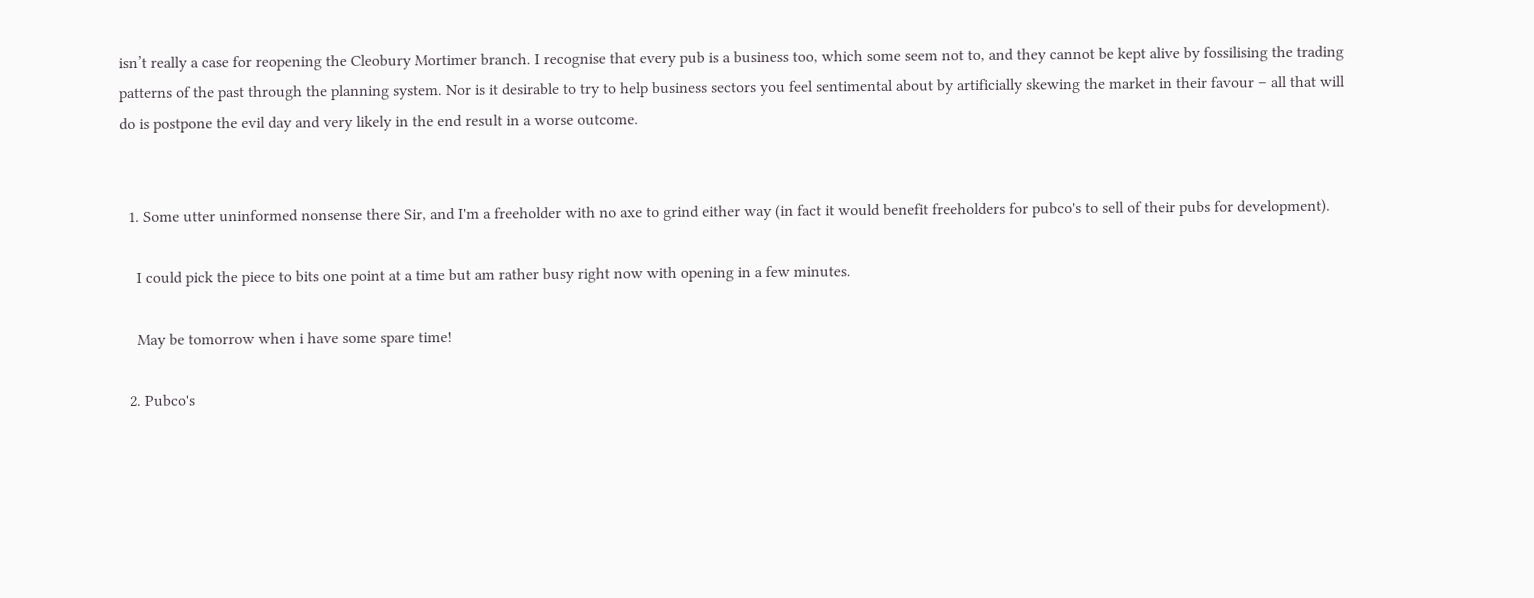isn’t really a case for reopening the Cleobury Mortimer branch. I recognise that every pub is a business too, which some seem not to, and they cannot be kept alive by fossilising the trading patterns of the past through the planning system. Nor is it desirable to try to help business sectors you feel sentimental about by artificially skewing the market in their favour – all that will do is postpone the evil day and very likely in the end result in a worse outcome.


  1. Some utter uninformed nonsense there Sir, and I'm a freeholder with no axe to grind either way (in fact it would benefit freeholders for pubco's to sell of their pubs for development).

    I could pick the piece to bits one point at a time but am rather busy right now with opening in a few minutes.

    May be tomorrow when i have some spare time!

  2. Pubco's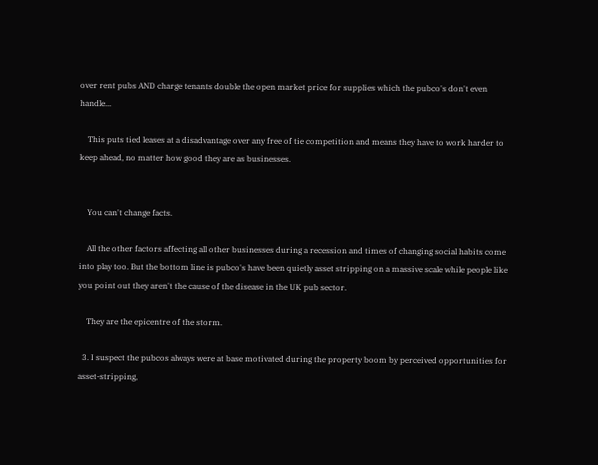over rent pubs AND charge tenants double the open market price for supplies which the pubco's don't even handle...

    This puts tied leases at a disadvantage over any free of tie competition and means they have to work harder to keep ahead, no matter how good they are as businesses.


    You can't change facts.

    All the other factors affecting all other businesses during a recession and times of changing social habits come into play too. But the bottom line is pubco's have been quietly asset stripping on a massive scale while people like you point out they aren't the cause of the disease in the UK pub sector.

    They are the epicentre of the storm.

  3. I suspect the pubcos always were at base motivated during the property boom by perceived opportunities for asset-stripping,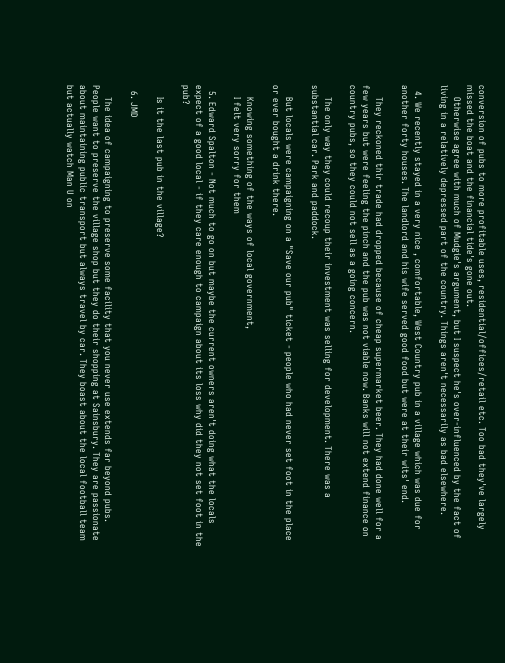conversion of pubs to more profitable uses, residential/offices/retail etc. Too bad they've largely missed the boat and the financial tide's gone out.
    Otherwise agree with much of Mudgie's argument, but I suspect he's over-influenced by the fact of living in a relatively depressed part of the country. Things aren't necessarily as bad elsewhere.

  4. We recently stayed in a very nice , comfortable, West Country pub in a village which was due for another forty houses. The landlord and his wife served good food but were at their wits' end.

    They reckoned thir trade had dropped because of cheap supermarket beer. They had done well for a few years but were feeling the pinch and the pub was not viable now. Banks will not extend finance on country pubs, so they could not sell as a going concern.

    The only way they could recoup their investment was selling for development. There was a substantial car. Park and paddock.

    But locals were campaigning on a "Save our pub" ticket - people who had never set foot in the place or ever bought a drink there.

    Knowing something of the ways of local government,
    I felt very sorry for them

  5. Edward Spalton - Not much to go on but maybe the current owners aren't doing what the locals expect of a good local - if they care enough to campaign about its loss why did they not set foot in the pub?

    Is it the last pub in the village?

  6. JMD

    The idea of campaigning to preserve some facility that you never use extends far beyond pubs. People want to preserve the village shop but they do their shopping at Sainsbury. They are passionate about maintaining public transport but always travel by car. They boast about the local football team but actually watch Man U on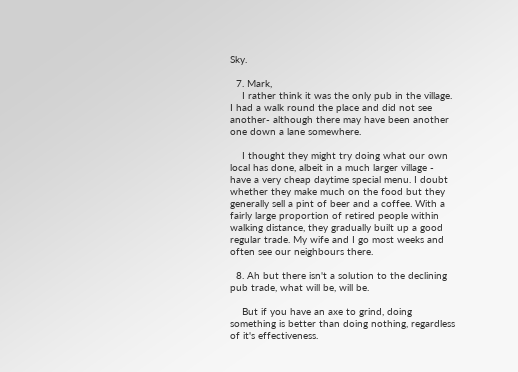Sky.

  7. Mark,
    I rather think it was the only pub in the village. I had a walk round the place and did not see another- although there may have been another one down a lane somewhere.

    I thought they might try doing what our own local has done, albeit in a much larger village - have a very cheap daytime special menu. I doubt whether they make much on the food but they generally sell a pint of beer and a coffee. With a fairly large proportion of retired people within walking distance, they gradually built up a good regular trade. My wife and I go most weeks and often see our neighbours there.

  8. Ah but there isn't a solution to the declining pub trade, what will be, will be.

    But if you have an axe to grind, doing something is better than doing nothing, regardless of it's effectiveness.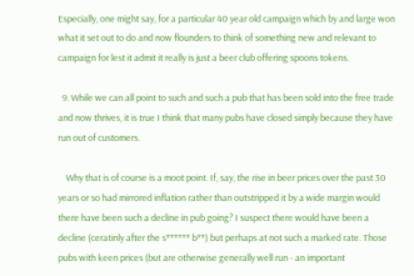Especially, one might say, for a particular 40 year old campaign which by and large won what it set out to do and now flounders to think of something new and relevant to campaign for lest it admit it really is just a beer club offering spoons tokens.

  9. While we can all point to such and such a pub that has been sold into the free trade and now thrives, it is true I think that many pubs have closed simply because they have run out of customers.

    Why that is of course is a moot point. If, say, the rise in beer prices over the past 30 years or so had mirrored inflation rather than outstripped it by a wide margin would there have been such a decline in pub going? I suspect there would have been a decline (ceratinly after the s****** b**) but perhaps at not such a marked rate. Those pubs with keen prices (but are otherwise generally well run - an important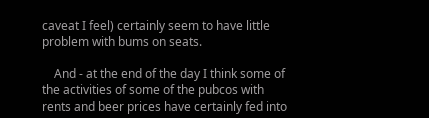caveat I feel) certainly seem to have little problem with bums on seats.

    And - at the end of the day I think some of the activities of some of the pubcos with rents and beer prices have certainly fed into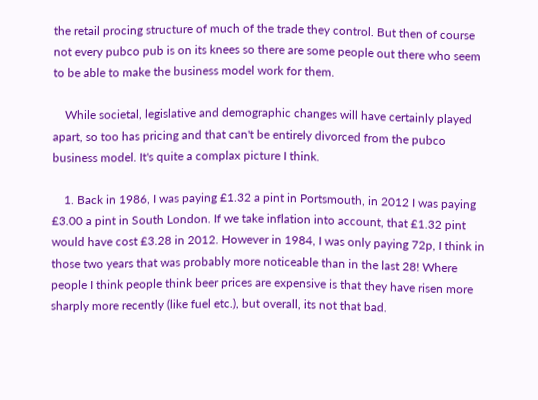the retail procing structure of much of the trade they control. But then of course not every pubco pub is on its knees so there are some people out there who seem to be able to make the business model work for them.

    While societal, legislative and demographic changes will have certainly played apart, so too has pricing and that can't be entirely divorced from the pubco business model. It's quite a complax picture I think.

    1. Back in 1986, I was paying £1.32 a pint in Portsmouth, in 2012 I was paying £3.00 a pint in South London. If we take inflation into account, that £1.32 pint would have cost £3.28 in 2012. However in 1984, I was only paying 72p, I think in those two years that was probably more noticeable than in the last 28! Where people I think people think beer prices are expensive is that they have risen more sharply more recently (like fuel etc.), but overall, its not that bad.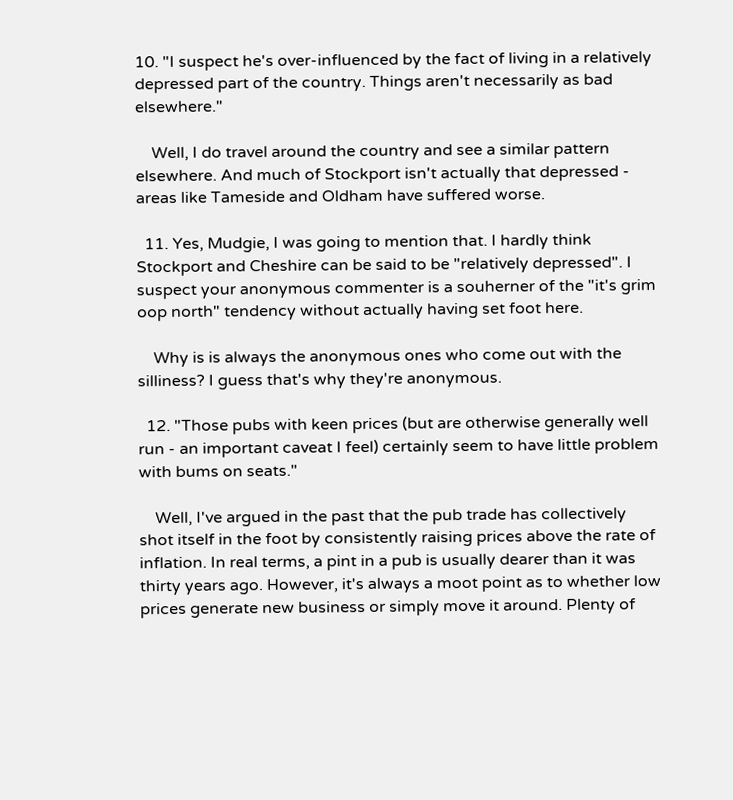10. "I suspect he's over-influenced by the fact of living in a relatively depressed part of the country. Things aren't necessarily as bad elsewhere."

    Well, I do travel around the country and see a similar pattern elsewhere. And much of Stockport isn't actually that depressed - areas like Tameside and Oldham have suffered worse.

  11. Yes, Mudgie, I was going to mention that. I hardly think Stockport and Cheshire can be said to be "relatively depressed". I suspect your anonymous commenter is a souherner of the "it's grim oop north" tendency without actually having set foot here.

    Why is is always the anonymous ones who come out with the silliness? I guess that's why they're anonymous.

  12. "Those pubs with keen prices (but are otherwise generally well run - an important caveat I feel) certainly seem to have little problem with bums on seats."

    Well, I've argued in the past that the pub trade has collectively shot itself in the foot by consistently raising prices above the rate of inflation. In real terms, a pint in a pub is usually dearer than it was thirty years ago. However, it's always a moot point as to whether low prices generate new business or simply move it around. Plenty of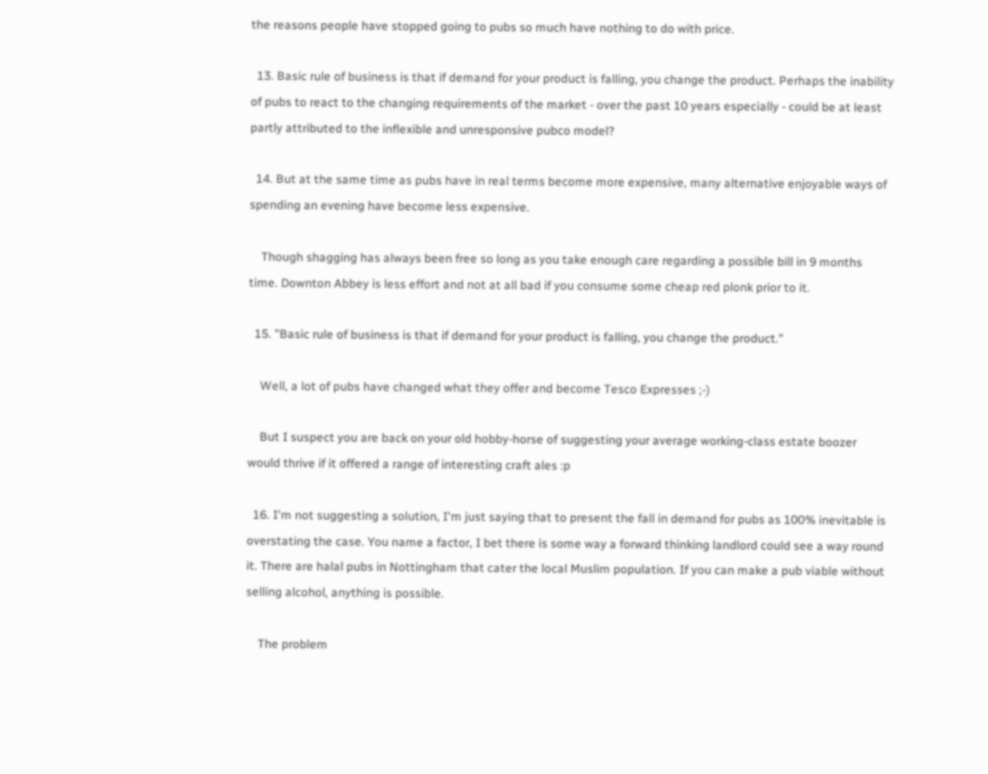the reasons people have stopped going to pubs so much have nothing to do with price.

  13. Basic rule of business is that if demand for your product is falling, you change the product. Perhaps the inability of pubs to react to the changing requirements of the market - over the past 10 years especially - could be at least partly attributed to the inflexible and unresponsive pubco model?

  14. But at the same time as pubs have in real terms become more expensive, many alternative enjoyable ways of spending an evening have become less expensive.

    Though shagging has always been free so long as you take enough care regarding a possible bill in 9 months time. Downton Abbey is less effort and not at all bad if you consume some cheap red plonk prior to it.

  15. "Basic rule of business is that if demand for your product is falling, you change the product."

    Well, a lot of pubs have changed what they offer and become Tesco Expresses ;-)

    But I suspect you are back on your old hobby-horse of suggesting your average working-class estate boozer would thrive if it offered a range of interesting craft ales :p

  16. I'm not suggesting a solution, I'm just saying that to present the fall in demand for pubs as 100% inevitable is overstating the case. You name a factor, I bet there is some way a forward thinking landlord could see a way round it. There are halal pubs in Nottingham that cater the local Muslim population. If you can make a pub viable without selling alcohol, anything is possible.

    The problem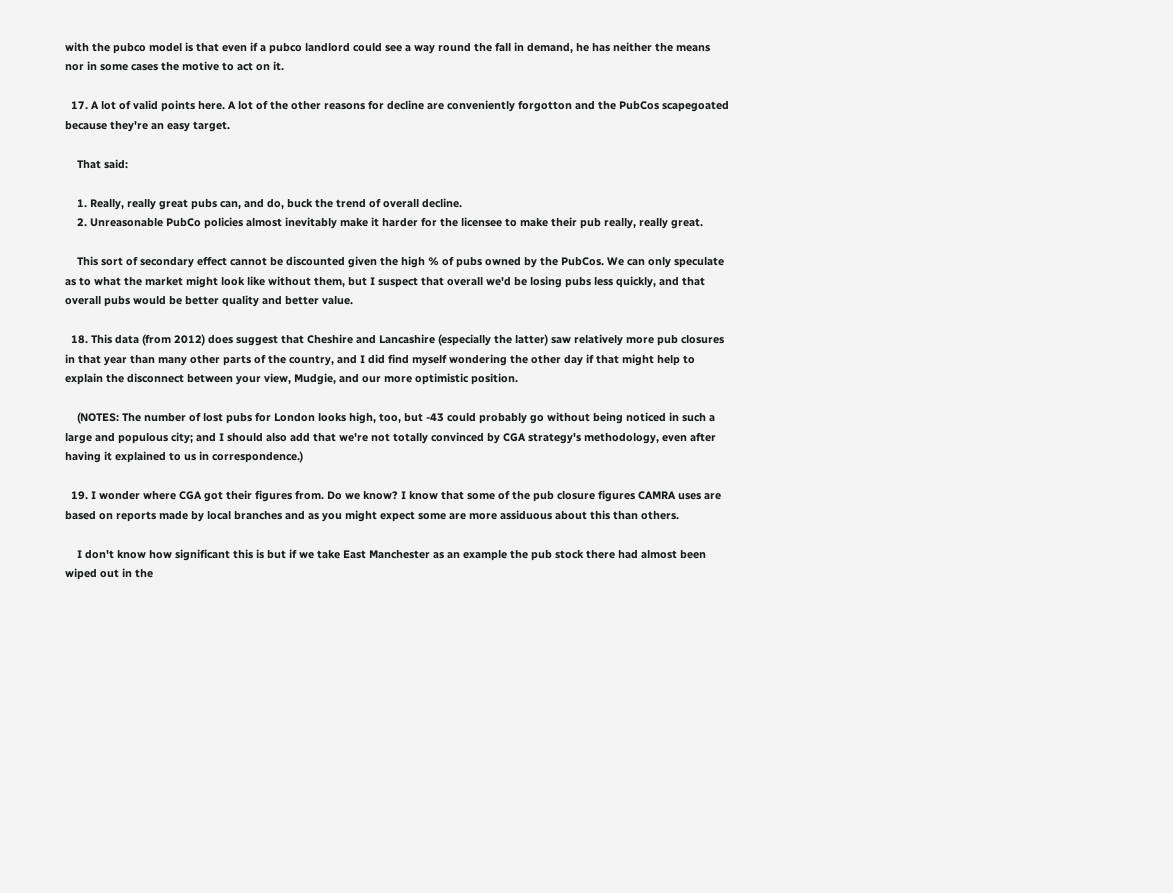with the pubco model is that even if a pubco landlord could see a way round the fall in demand, he has neither the means nor in some cases the motive to act on it.

  17. A lot of valid points here. A lot of the other reasons for decline are conveniently forgotton and the PubCos scapegoated because they're an easy target.

    That said:

    1. Really, really great pubs can, and do, buck the trend of overall decline.
    2. Unreasonable PubCo policies almost inevitably make it harder for the licensee to make their pub really, really great.

    This sort of secondary effect cannot be discounted given the high % of pubs owned by the PubCos. We can only speculate as to what the market might look like without them, but I suspect that overall we'd be losing pubs less quickly, and that overall pubs would be better quality and better value.

  18. This data (from 2012) does suggest that Cheshire and Lancashire (especially the latter) saw relatively more pub closures in that year than many other parts of the country, and I did find myself wondering the other day if that might help to explain the disconnect between your view, Mudgie, and our more optimistic position.

    (NOTES: The number of lost pubs for London looks high, too, but -43 could probably go without being noticed in such a large and populous city; and I should also add that we're not totally convinced by CGA strategy's methodology, even after having it explained to us in correspondence.)

  19. I wonder where CGA got their figures from. Do we know? I know that some of the pub closure figures CAMRA uses are based on reports made by local branches and as you might expect some are more assiduous about this than others.

    I don't know how significant this is but if we take East Manchester as an example the pub stock there had almost been wiped out in the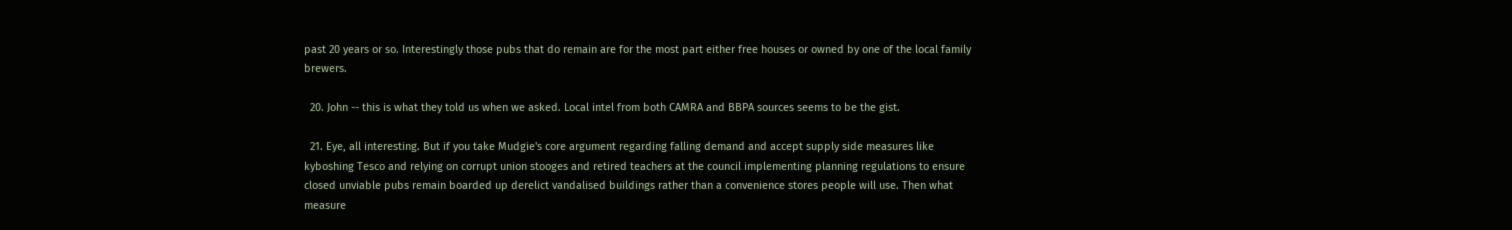past 20 years or so. Interestingly those pubs that do remain are for the most part either free houses or owned by one of the local family brewers.

  20. John -- this is what they told us when we asked. Local intel from both CAMRA and BBPA sources seems to be the gist.

  21. Eye, all interesting. But if you take Mudgie's core argument regarding falling demand and accept supply side measures like kyboshing Tesco and relying on corrupt union stooges and retired teachers at the council implementing planning regulations to ensure closed unviable pubs remain boarded up derelict vandalised buildings rather than a convenience stores people will use. Then what measure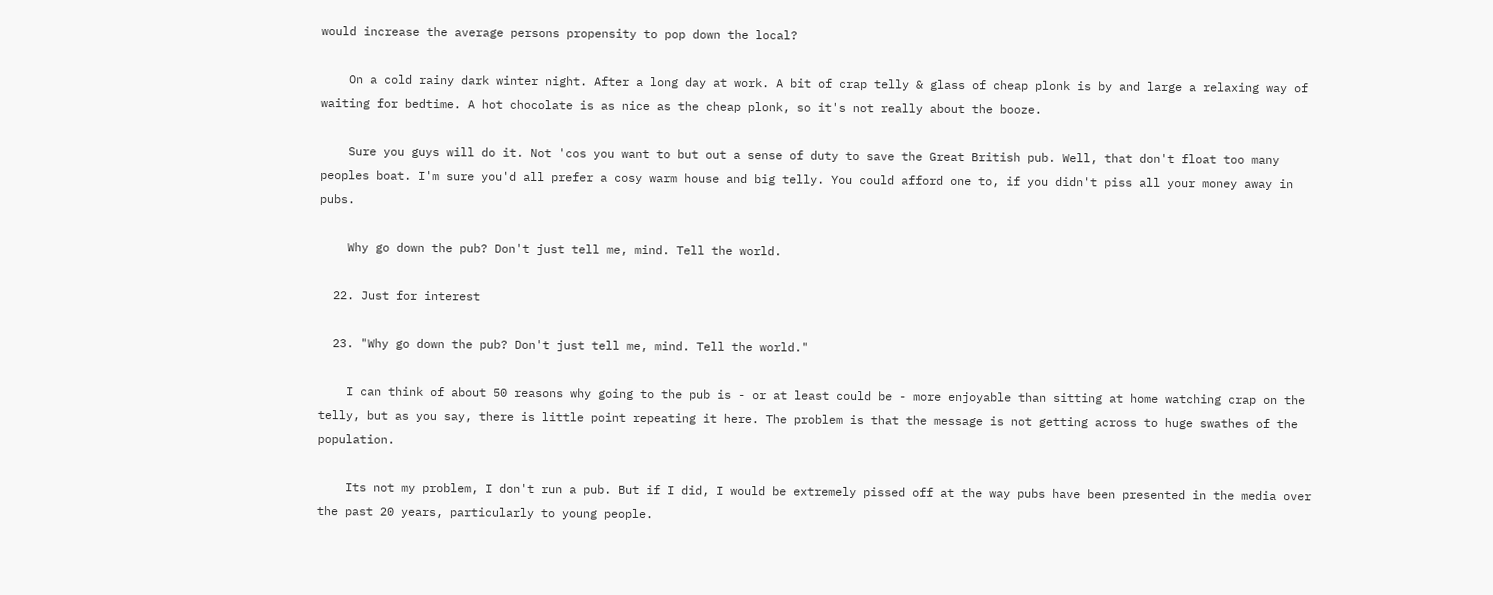would increase the average persons propensity to pop down the local?

    On a cold rainy dark winter night. After a long day at work. A bit of crap telly & glass of cheap plonk is by and large a relaxing way of waiting for bedtime. A hot chocolate is as nice as the cheap plonk, so it's not really about the booze.

    Sure you guys will do it. Not 'cos you want to but out a sense of duty to save the Great British pub. Well, that don't float too many peoples boat. I'm sure you'd all prefer a cosy warm house and big telly. You could afford one to, if you didn't piss all your money away in pubs.

    Why go down the pub? Don't just tell me, mind. Tell the world.

  22. Just for interest

  23. "Why go down the pub? Don't just tell me, mind. Tell the world."

    I can think of about 50 reasons why going to the pub is - or at least could be - more enjoyable than sitting at home watching crap on the telly, but as you say, there is little point repeating it here. The problem is that the message is not getting across to huge swathes of the population.

    Its not my problem, I don't run a pub. But if I did, I would be extremely pissed off at the way pubs have been presented in the media over the past 20 years, particularly to young people.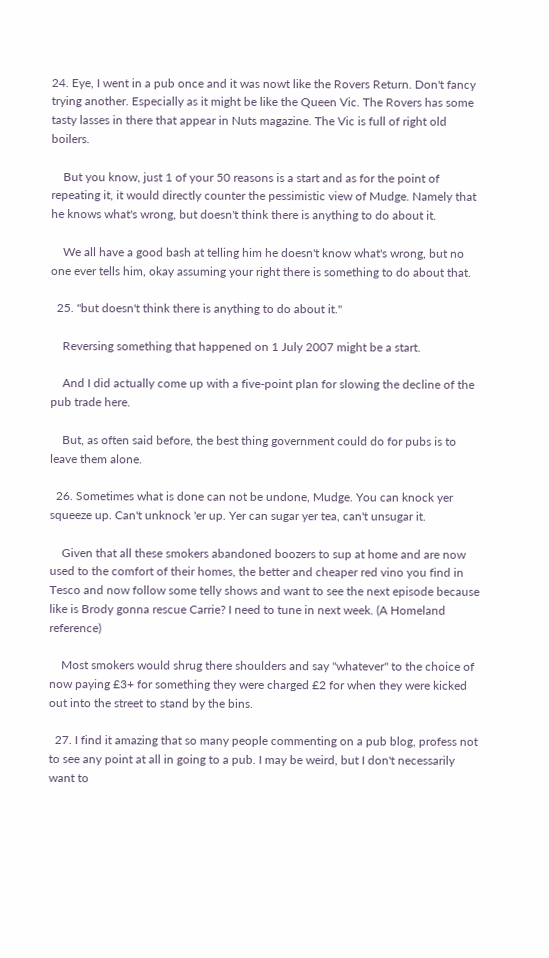24. Eye, I went in a pub once and it was nowt like the Rovers Return. Don't fancy trying another. Especially as it might be like the Queen Vic. The Rovers has some tasty lasses in there that appear in Nuts magazine. The Vic is full of right old boilers.

    But you know, just 1 of your 50 reasons is a start and as for the point of repeating it, it would directly counter the pessimistic view of Mudge. Namely that he knows what's wrong, but doesn't think there is anything to do about it.

    We all have a good bash at telling him he doesn't know what's wrong, but no one ever tells him, okay assuming your right there is something to do about that.

  25. "but doesn't think there is anything to do about it."

    Reversing something that happened on 1 July 2007 might be a start.

    And I did actually come up with a five-point plan for slowing the decline of the pub trade here.

    But, as often said before, the best thing government could do for pubs is to leave them alone.

  26. Sometimes what is done can not be undone, Mudge. You can knock yer squeeze up. Can't unknock 'er up. Yer can sugar yer tea, can't unsugar it.

    Given that all these smokers abandoned boozers to sup at home and are now used to the comfort of their homes, the better and cheaper red vino you find in Tesco and now follow some telly shows and want to see the next episode because like is Brody gonna rescue Carrie? I need to tune in next week. (A Homeland reference)

    Most smokers would shrug there shoulders and say "whatever" to the choice of now paying £3+ for something they were charged £2 for when they were kicked out into the street to stand by the bins.

  27. I find it amazing that so many people commenting on a pub blog, profess not to see any point at all in going to a pub. I may be weird, but I don't necessarily want to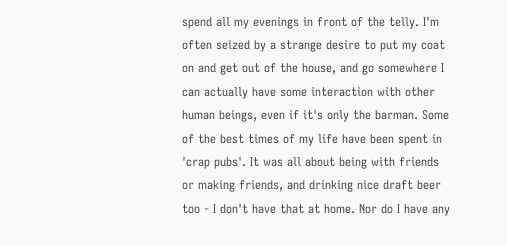spend all my evenings in front of the telly. I'm often seized by a strange desire to put my coat on and get out of the house, and go somewhere I can actually have some interaction with other human beings, even if it's only the barman. Some of the best times of my life have been spent in 'crap pubs'. It was all about being with friends or making friends, and drinking nice draft beer too - I don't have that at home. Nor do I have any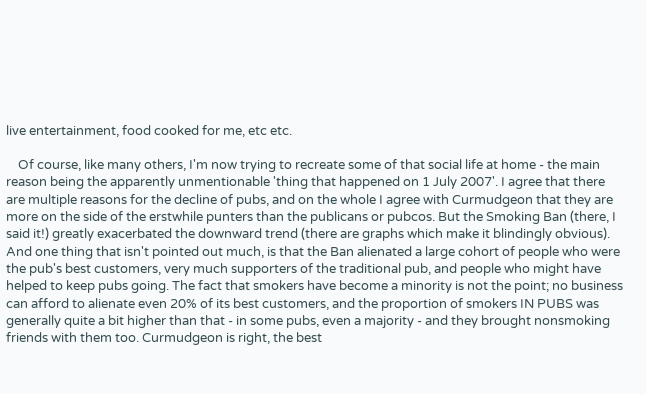live entertainment, food cooked for me, etc etc.

    Of course, like many others, I'm now trying to recreate some of that social life at home - the main reason being the apparently unmentionable 'thing that happened on 1 July 2007'. I agree that there are multiple reasons for the decline of pubs, and on the whole I agree with Curmudgeon that they are more on the side of the erstwhile punters than the publicans or pubcos. But the Smoking Ban (there, I said it!) greatly exacerbated the downward trend (there are graphs which make it blindingly obvious). And one thing that isn't pointed out much, is that the Ban alienated a large cohort of people who were the pub's best customers, very much supporters of the traditional pub, and people who might have helped to keep pubs going. The fact that smokers have become a minority is not the point; no business can afford to alienate even 20% of its best customers, and the proportion of smokers IN PUBS was generally quite a bit higher than that - in some pubs, even a majority - and they brought nonsmoking friends with them too. Curmudgeon is right, the best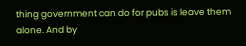thing government can do for pubs is leave them alone. And by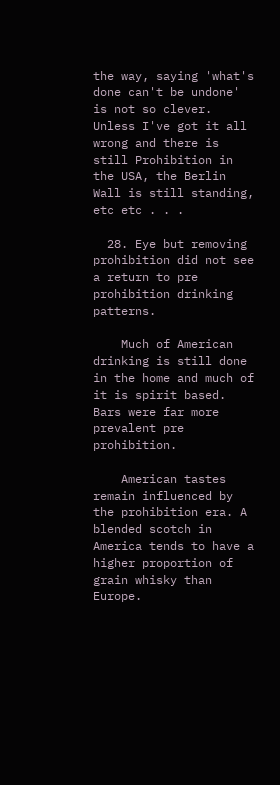the way, saying 'what's done can't be undone' is not so clever. Unless I've got it all wrong and there is still Prohibition in the USA, the Berlin Wall is still standing, etc etc . . .

  28. Eye but removing prohibition did not see a return to pre prohibition drinking patterns.

    Much of American drinking is still done in the home and much of it is spirit based. Bars were far more prevalent pre prohibition.

    American tastes remain influenced by the prohibition era. A blended scotch in America tends to have a higher proportion of grain whisky than Europe.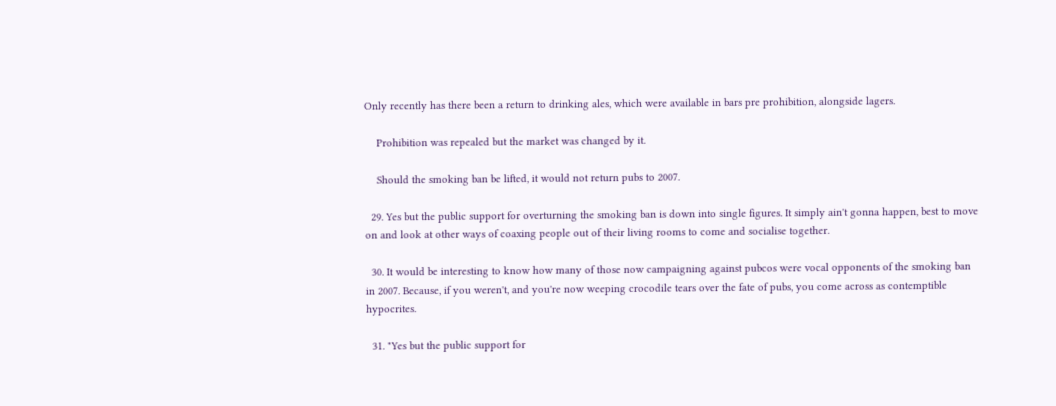Only recently has there been a return to drinking ales, which were available in bars pre prohibition, alongside lagers.

    Prohibition was repealed but the market was changed by it.

    Should the smoking ban be lifted, it would not return pubs to 2007.

  29. Yes but the public support for overturning the smoking ban is down into single figures. It simply ain't gonna happen, best to move on and look at other ways of coaxing people out of their living rooms to come and socialise together.

  30. It would be interesting to know how many of those now campaigning against pubcos were vocal opponents of the smoking ban in 2007. Because, if you weren't, and you're now weeping crocodile tears over the fate of pubs, you come across as contemptible hypocrites.

  31. "Yes but the public support for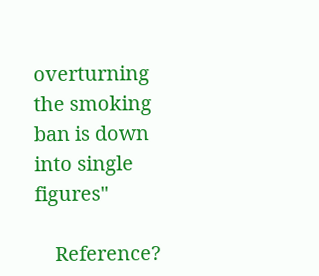overturning the smoking ban is down into single figures"

    Reference?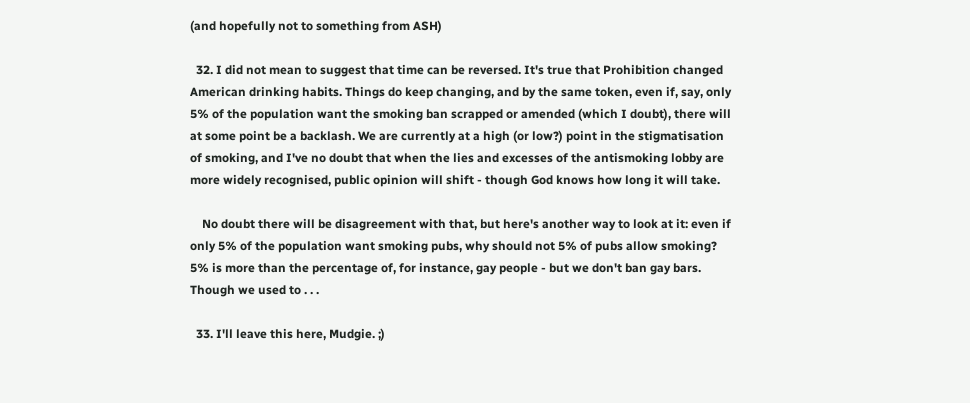(and hopefully not to something from ASH)

  32. I did not mean to suggest that time can be reversed. It's true that Prohibition changed American drinking habits. Things do keep changing, and by the same token, even if, say, only 5% of the population want the smoking ban scrapped or amended (which I doubt), there will at some point be a backlash. We are currently at a high (or low?) point in the stigmatisation of smoking, and I've no doubt that when the lies and excesses of the antismoking lobby are more widely recognised, public opinion will shift - though God knows how long it will take.

    No doubt there will be disagreement with that, but here's another way to look at it: even if only 5% of the population want smoking pubs, why should not 5% of pubs allow smoking? 5% is more than the percentage of, for instance, gay people - but we don't ban gay bars. Though we used to . . .

  33. I'll leave this here, Mudgie. ;)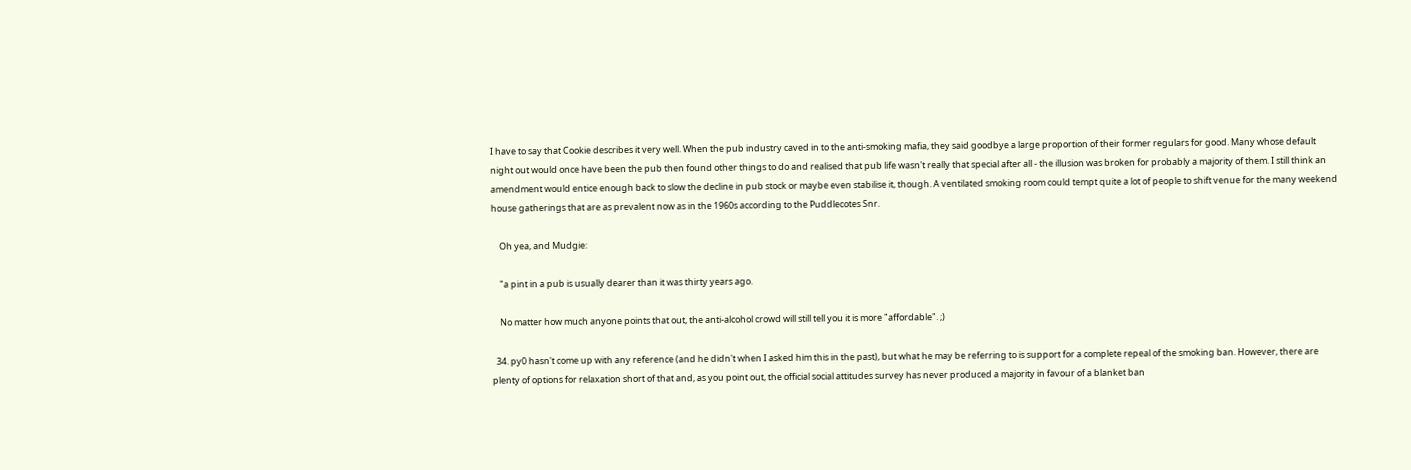I have to say that Cookie describes it very well. When the pub industry caved in to the anti-smoking mafia, they said goodbye a large proportion of their former regulars for good. Many whose default night out would once have been the pub then found other things to do and realised that pub life wasn't really that special after all - the illusion was broken for probably a majority of them. I still think an amendment would entice enough back to slow the decline in pub stock or maybe even stabilise it, though. A ventilated smoking room could tempt quite a lot of people to shift venue for the many weekend house gatherings that are as prevalent now as in the 1960s according to the Puddlecotes Snr.

    Oh yea, and Mudgie:

    "a pint in a pub is usually dearer than it was thirty years ago.

    No matter how much anyone points that out, the anti-alcohol crowd will still tell you it is more "affordable". ;)

  34. py0 hasn't come up with any reference (and he didn't when I asked him this in the past), but what he may be referring to is support for a complete repeal of the smoking ban. However, there are plenty of options for relaxation short of that and, as you point out, the official social attitudes survey has never produced a majority in favour of a blanket ban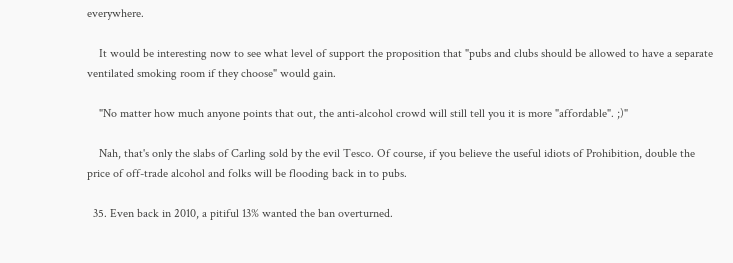everywhere.

    It would be interesting now to see what level of support the proposition that "pubs and clubs should be allowed to have a separate ventilated smoking room if they choose" would gain.

    "No matter how much anyone points that out, the anti-alcohol crowd will still tell you it is more "affordable". ;)"

    Nah, that's only the slabs of Carling sold by the evil Tesco. Of course, if you believe the useful idiots of Prohibition, double the price of off-trade alcohol and folks will be flooding back in to pubs.

  35. Even back in 2010, a pitiful 13% wanted the ban overturned.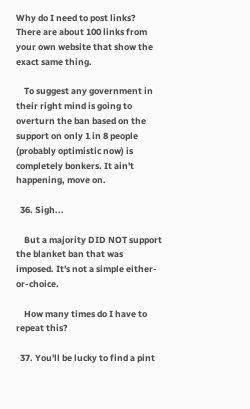Why do I need to post links? There are about 100 links from your own website that show the exact same thing.

    To suggest any government in their right mind is going to overturn the ban based on the support on only 1 in 8 people (probably optimistic now) is completely bonkers. It ain't happening, move on.

  36. Sigh...

    But a majority DID NOT support the blanket ban that was imposed. It's not a simple either-or-choice.

    How many times do I have to repeat this?

  37. You'll be lucky to find a pint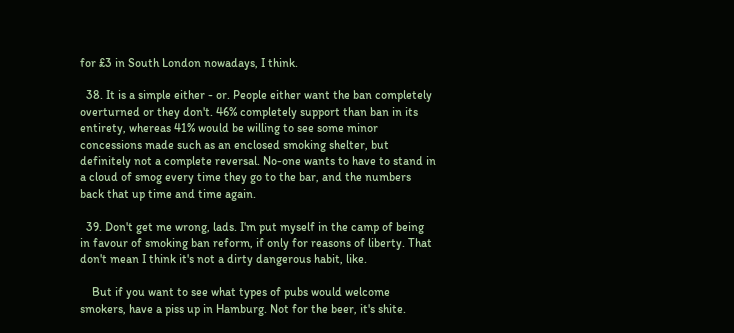for £3 in South London nowadays, I think.

  38. It is a simple either - or. People either want the ban completely overturned or they don't. 46% completely support than ban in its entirety, whereas 41% would be willing to see some minor concessions made such as an enclosed smoking shelter, but definitely not a complete reversal. No-one wants to have to stand in a cloud of smog every time they go to the bar, and the numbers back that up time and time again.

  39. Don't get me wrong, lads. I'm put myself in the camp of being in favour of smoking ban reform, if only for reasons of liberty. That don't mean I think it's not a dirty dangerous habit, like.

    But if you want to see what types of pubs would welcome smokers, have a piss up in Hamburg. Not for the beer, it's shite.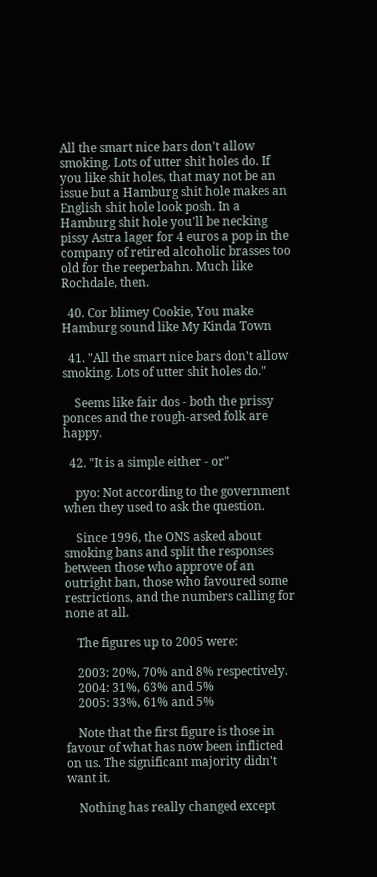All the smart nice bars don't allow smoking. Lots of utter shit holes do. If you like shit holes, that may not be an issue but a Hamburg shit hole makes an English shit hole look posh. In a Hamburg shit hole you'll be necking pissy Astra lager for 4 euros a pop in the company of retired alcoholic brasses too old for the reeperbahn. Much like Rochdale, then.

  40. Cor blimey Cookie, You make Hamburg sound like My Kinda Town

  41. "All the smart nice bars don't allow smoking. Lots of utter shit holes do."

    Seems like fair dos - both the prissy ponces and the rough-arsed folk are happy.

  42. "It is a simple either - or"

    pyo: Not according to the government when they used to ask the question.

    Since 1996, the ONS asked about smoking bans and split the responses between those who approve of an outright ban, those who favoured some restrictions, and the numbers calling for none at all.

    The figures up to 2005 were:

    2003: 20%, 70% and 8% respectively.
    2004: 31%, 63% and 5%
    2005: 33%, 61% and 5%

    Note that the first figure is those in favour of what has now been inflicted on us. The significant majority didn't want it.

    Nothing has really changed except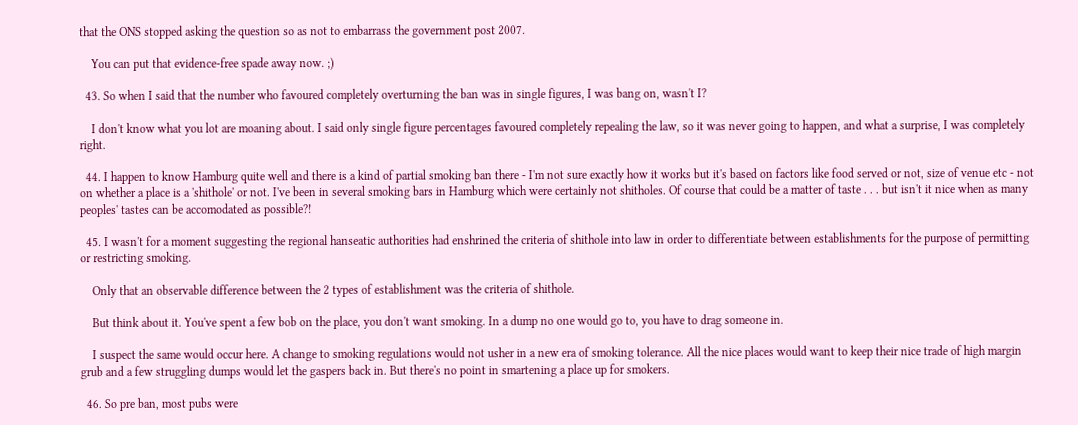that the ONS stopped asking the question so as not to embarrass the government post 2007.

    You can put that evidence-free spade away now. ;)

  43. So when I said that the number who favoured completely overturning the ban was in single figures, I was bang on, wasn't I?

    I don't know what you lot are moaning about. I said only single figure percentages favoured completely repealing the law, so it was never going to happen, and what a surprise, I was completely right.

  44. I happen to know Hamburg quite well and there is a kind of partial smoking ban there - I'm not sure exactly how it works but it's based on factors like food served or not, size of venue etc - not on whether a place is a 'shithole' or not. I've been in several smoking bars in Hamburg which were certainly not shitholes. Of course that could be a matter of taste . . . but isn't it nice when as many peoples' tastes can be accomodated as possible?!

  45. I wasn't for a moment suggesting the regional hanseatic authorities had enshrined the criteria of shithole into law in order to differentiate between establishments for the purpose of permitting or restricting smoking.

    Only that an observable difference between the 2 types of establishment was the criteria of shithole.

    But think about it. You've spent a few bob on the place, you don't want smoking. In a dump no one would go to, you have to drag someone in.

    I suspect the same would occur here. A change to smoking regulations would not usher in a new era of smoking tolerance. All the nice places would want to keep their nice trade of high margin grub and a few struggling dumps would let the gaspers back in. But there's no point in smartening a place up for smokers.

  46. So pre ban, most pubs were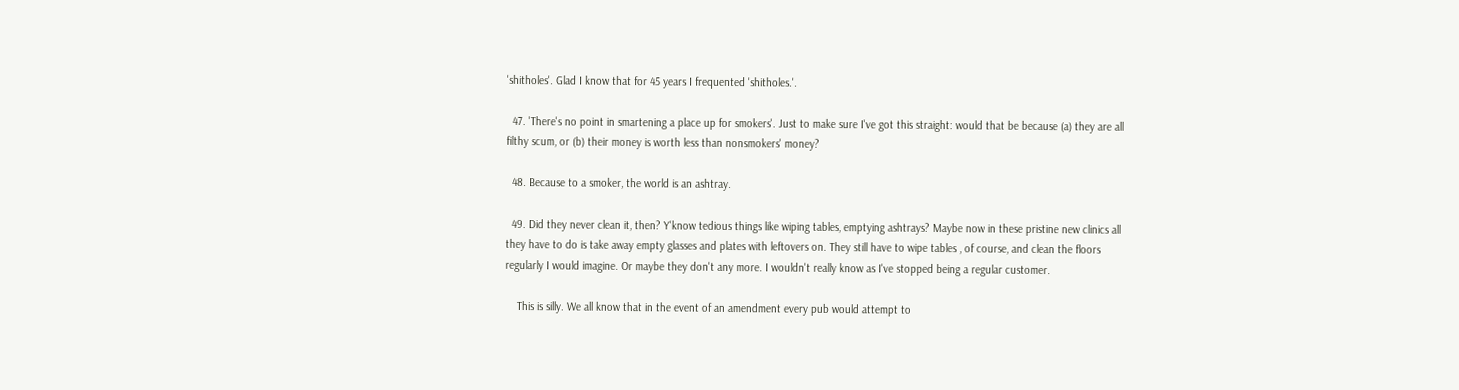'shitholes'. Glad I know that for 45 years I frequented 'shitholes.'.

  47. 'There's no point in smartening a place up for smokers'. Just to make sure I've got this straight: would that be because (a) they are all filthy scum, or (b) their money is worth less than nonsmokers' money?

  48. Because to a smoker, the world is an ashtray.

  49. Did they never clean it, then? Y'know tedious things like wiping tables, emptying ashtrays? Maybe now in these pristine new clinics all they have to do is take away empty glasses and plates with leftovers on. They still have to wipe tables , of course, and clean the floors regularly I would imagine. Or maybe they don't any more. I wouldn't really know as I've stopped being a regular customer.

    This is silly. We all know that in the event of an amendment every pub would attempt to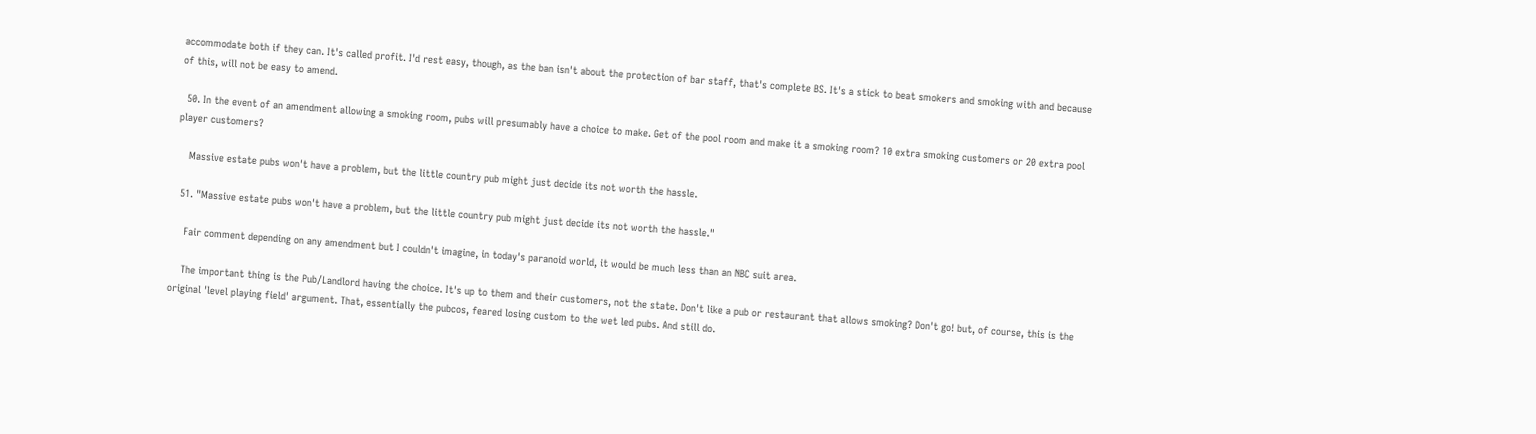accommodate both if they can. It's called profit. I'd rest easy, though, as the ban isn't about the protection of bar staff, that's complete BS. It's a stick to beat smokers and smoking with and because of this, will not be easy to amend.

  50. In the event of an amendment allowing a smoking room, pubs will presumably have a choice to make. Get of the pool room and make it a smoking room? 10 extra smoking customers or 20 extra pool player customers?

    Massive estate pubs won't have a problem, but the little country pub might just decide its not worth the hassle.

  51. "Massive estate pubs won't have a problem, but the little country pub might just decide its not worth the hassle."

    Fair comment depending on any amendment but I couldn't imagine, in today's paranoid world, it would be much less than an NBC suit area.

    The important thing is the Pub/Landlord having the choice. It's up to them and their customers, not the state. Don't like a pub or restaurant that allows smoking? Don't go! but, of course, this is the original 'level playing field' argument. That, essentially the pubcos, feared losing custom to the wet led pubs. And still do.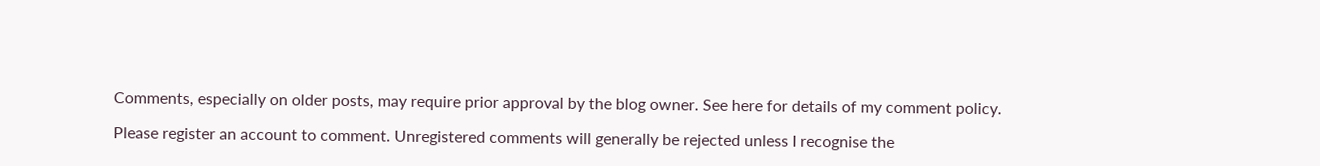Comments, especially on older posts, may require prior approval by the blog owner. See here for details of my comment policy.

Please register an account to comment. Unregistered comments will generally be rejected unless I recognise the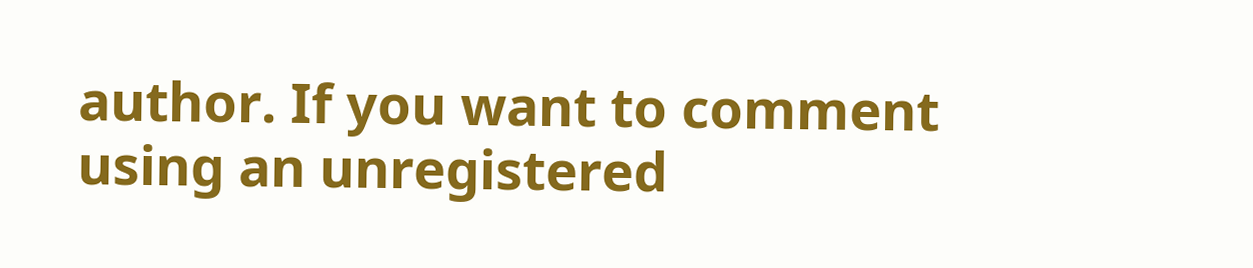author. If you want to comment using an unregistered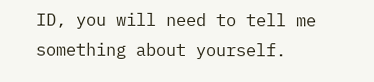ID, you will need to tell me something about yourself.